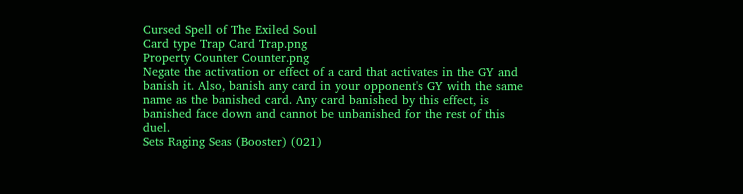Cursed Spell of The Exiled Soul
Card type Trap Card Trap.png
Property Counter Counter.png
Negate the activation or effect of a card that activates in the GY and banish it. Also, banish any card in your opponent's GY with the same name as the banished card. Any card banished by this effect, is banished face down and cannot be unbanished for the rest of this duel.
Sets Raging Seas (Booster) (021)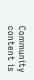Community content is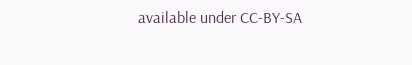available under CC-BY-SA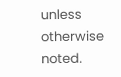unless otherwise noted.